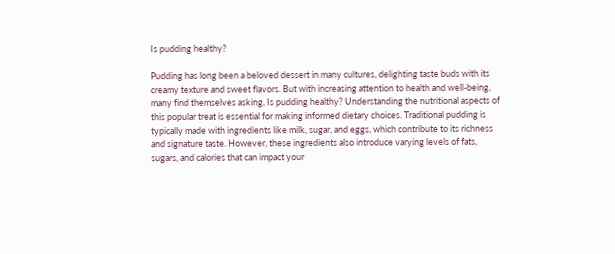Is pudding healthy?

Pudding has long been a beloved dessert in many cultures, delighting taste buds with its creamy texture and sweet flavors. But with increasing attention to health and well-being, many find themselves asking, Is pudding healthy? Understanding the nutritional aspects of this popular treat is essential for making informed dietary choices. Traditional pudding is typically made with ingredients like milk, sugar, and eggs, which contribute to its richness and signature taste. However, these ingredients also introduce varying levels of fats, sugars, and calories that can impact your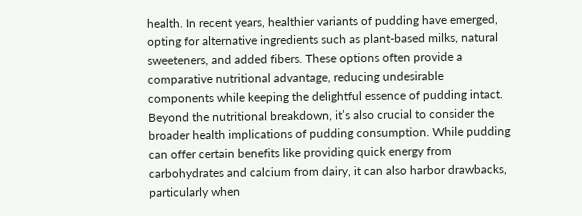health. In recent years, healthier variants of pudding have emerged, opting for alternative ingredients such as plant-based milks, natural sweeteners, and added fibers. These options often provide a comparative nutritional advantage, reducing undesirable components while keeping the delightful essence of pudding intact. Beyond the nutritional breakdown, it’s also crucial to consider the broader health implications of pudding consumption. While pudding can offer certain benefits like providing quick energy from carbohydrates and calcium from dairy, it can also harbor drawbacks, particularly when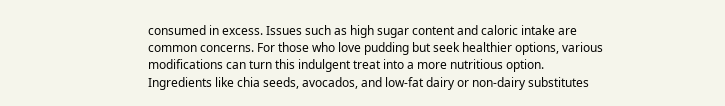consumed in excess. Issues such as high sugar content and caloric intake are common concerns. For those who love pudding but seek healthier options, various modifications can turn this indulgent treat into a more nutritious option. Ingredients like chia seeds, avocados, and low-fat dairy or non-dairy substitutes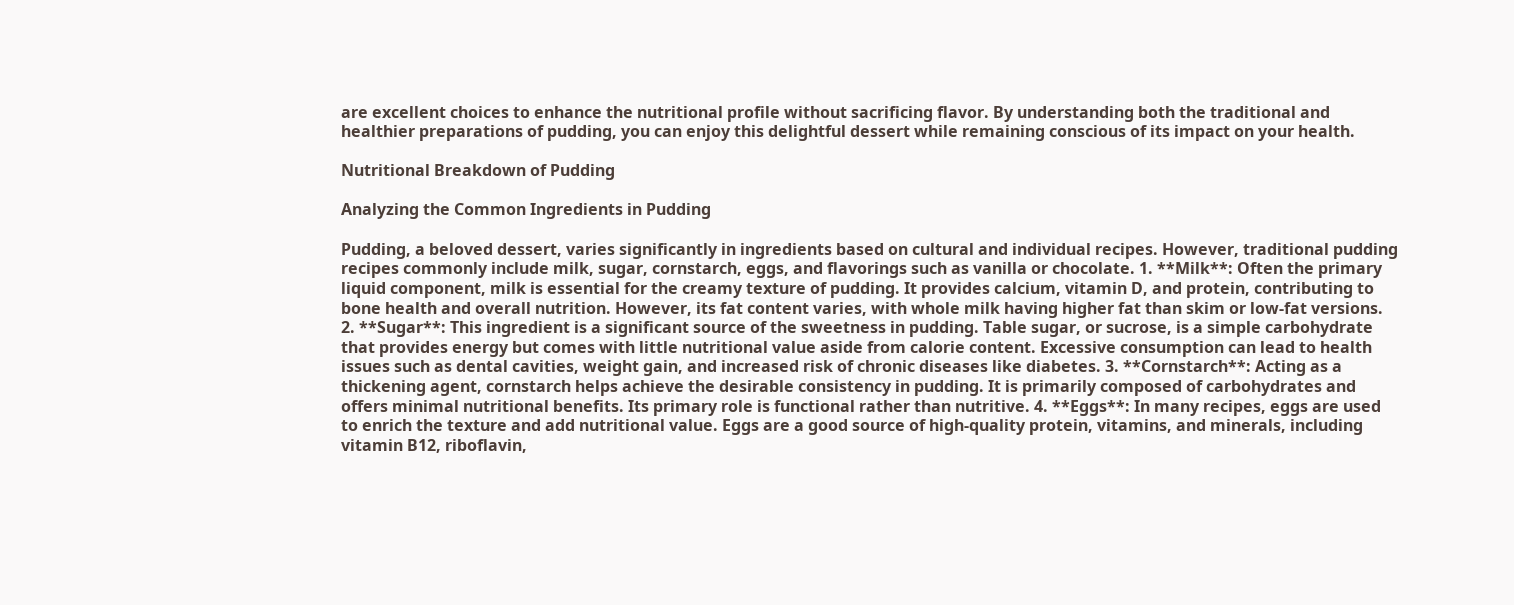are excellent choices to enhance the nutritional profile without sacrificing flavor. By understanding both the traditional and healthier preparations of pudding, you can enjoy this delightful dessert while remaining conscious of its impact on your health.

Nutritional Breakdown of Pudding

Analyzing the Common Ingredients in Pudding

Pudding, a beloved dessert, varies significantly in ingredients based on cultural and individual recipes. However, traditional pudding recipes commonly include milk, sugar, cornstarch, eggs, and flavorings such as vanilla or chocolate. 1. **Milk**: Often the primary liquid component, milk is essential for the creamy texture of pudding. It provides calcium, vitamin D, and protein, contributing to bone health and overall nutrition. However, its fat content varies, with whole milk having higher fat than skim or low-fat versions. 2. **Sugar**: This ingredient is a significant source of the sweetness in pudding. Table sugar, or sucrose, is a simple carbohydrate that provides energy but comes with little nutritional value aside from calorie content. Excessive consumption can lead to health issues such as dental cavities, weight gain, and increased risk of chronic diseases like diabetes. 3. **Cornstarch**: Acting as a thickening agent, cornstarch helps achieve the desirable consistency in pudding. It is primarily composed of carbohydrates and offers minimal nutritional benefits. Its primary role is functional rather than nutritive. 4. **Eggs**: In many recipes, eggs are used to enrich the texture and add nutritional value. Eggs are a good source of high-quality protein, vitamins, and minerals, including vitamin B12, riboflavin,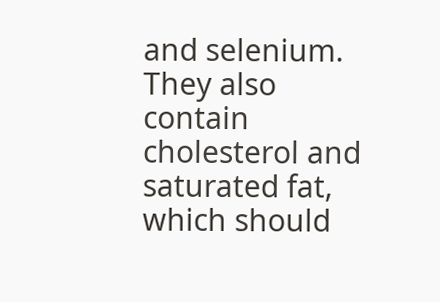and selenium. They also contain cholesterol and saturated fat, which should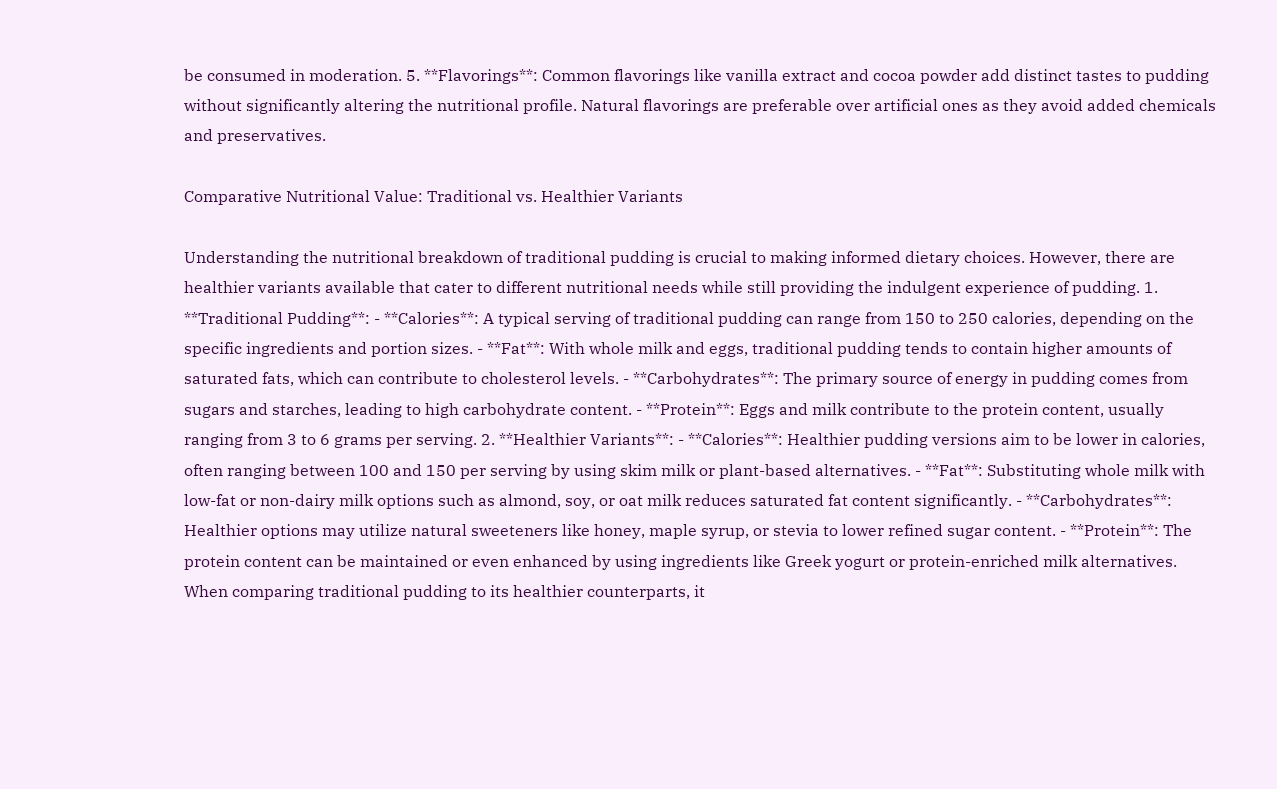be consumed in moderation. 5. **Flavorings**: Common flavorings like vanilla extract and cocoa powder add distinct tastes to pudding without significantly altering the nutritional profile. Natural flavorings are preferable over artificial ones as they avoid added chemicals and preservatives.

Comparative Nutritional Value: Traditional vs. Healthier Variants

Understanding the nutritional breakdown of traditional pudding is crucial to making informed dietary choices. However, there are healthier variants available that cater to different nutritional needs while still providing the indulgent experience of pudding. 1. **Traditional Pudding**: - **Calories**: A typical serving of traditional pudding can range from 150 to 250 calories, depending on the specific ingredients and portion sizes. - **Fat**: With whole milk and eggs, traditional pudding tends to contain higher amounts of saturated fats, which can contribute to cholesterol levels. - **Carbohydrates**: The primary source of energy in pudding comes from sugars and starches, leading to high carbohydrate content. - **Protein**: Eggs and milk contribute to the protein content, usually ranging from 3 to 6 grams per serving. 2. **Healthier Variants**: - **Calories**: Healthier pudding versions aim to be lower in calories, often ranging between 100 and 150 per serving by using skim milk or plant-based alternatives. - **Fat**: Substituting whole milk with low-fat or non-dairy milk options such as almond, soy, or oat milk reduces saturated fat content significantly. - **Carbohydrates**: Healthier options may utilize natural sweeteners like honey, maple syrup, or stevia to lower refined sugar content. - **Protein**: The protein content can be maintained or even enhanced by using ingredients like Greek yogurt or protein-enriched milk alternatives. When comparing traditional pudding to its healthier counterparts, it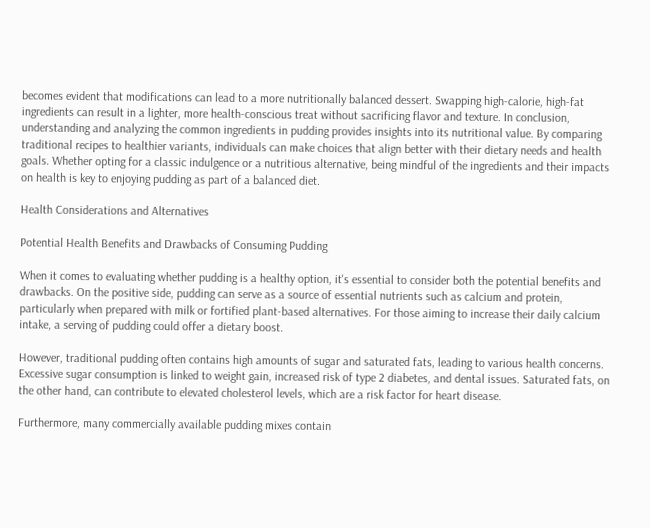becomes evident that modifications can lead to a more nutritionally balanced dessert. Swapping high-calorie, high-fat ingredients can result in a lighter, more health-conscious treat without sacrificing flavor and texture. In conclusion, understanding and analyzing the common ingredients in pudding provides insights into its nutritional value. By comparing traditional recipes to healthier variants, individuals can make choices that align better with their dietary needs and health goals. Whether opting for a classic indulgence or a nutritious alternative, being mindful of the ingredients and their impacts on health is key to enjoying pudding as part of a balanced diet.

Health Considerations and Alternatives

Potential Health Benefits and Drawbacks of Consuming Pudding

When it comes to evaluating whether pudding is a healthy option, it's essential to consider both the potential benefits and drawbacks. On the positive side, pudding can serve as a source of essential nutrients such as calcium and protein, particularly when prepared with milk or fortified plant-based alternatives. For those aiming to increase their daily calcium intake, a serving of pudding could offer a dietary boost.

However, traditional pudding often contains high amounts of sugar and saturated fats, leading to various health concerns. Excessive sugar consumption is linked to weight gain, increased risk of type 2 diabetes, and dental issues. Saturated fats, on the other hand, can contribute to elevated cholesterol levels, which are a risk factor for heart disease.

Furthermore, many commercially available pudding mixes contain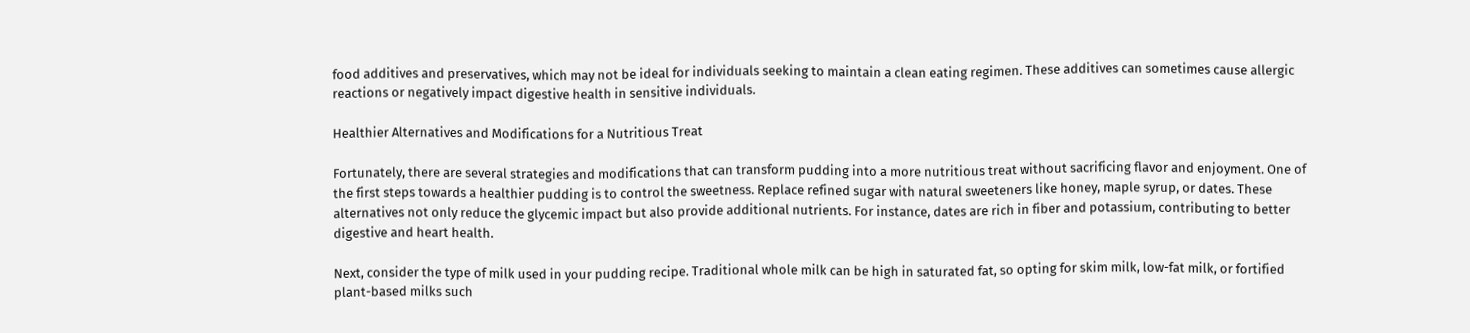food additives and preservatives, which may not be ideal for individuals seeking to maintain a clean eating regimen. These additives can sometimes cause allergic reactions or negatively impact digestive health in sensitive individuals.

Healthier Alternatives and Modifications for a Nutritious Treat

Fortunately, there are several strategies and modifications that can transform pudding into a more nutritious treat without sacrificing flavor and enjoyment. One of the first steps towards a healthier pudding is to control the sweetness. Replace refined sugar with natural sweeteners like honey, maple syrup, or dates. These alternatives not only reduce the glycemic impact but also provide additional nutrients. For instance, dates are rich in fiber and potassium, contributing to better digestive and heart health.

Next, consider the type of milk used in your pudding recipe. Traditional whole milk can be high in saturated fat, so opting for skim milk, low-fat milk, or fortified plant-based milks such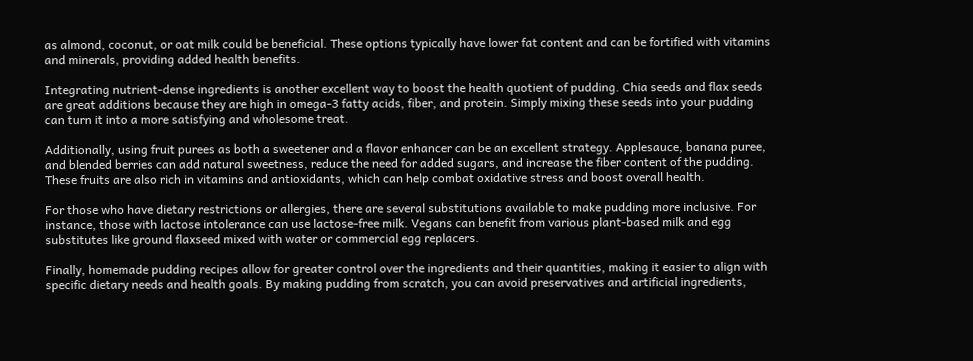as almond, coconut, or oat milk could be beneficial. These options typically have lower fat content and can be fortified with vitamins and minerals, providing added health benefits.

Integrating nutrient-dense ingredients is another excellent way to boost the health quotient of pudding. Chia seeds and flax seeds are great additions because they are high in omega-3 fatty acids, fiber, and protein. Simply mixing these seeds into your pudding can turn it into a more satisfying and wholesome treat.

Additionally, using fruit purees as both a sweetener and a flavor enhancer can be an excellent strategy. Applesauce, banana puree, and blended berries can add natural sweetness, reduce the need for added sugars, and increase the fiber content of the pudding. These fruits are also rich in vitamins and antioxidants, which can help combat oxidative stress and boost overall health.

For those who have dietary restrictions or allergies, there are several substitutions available to make pudding more inclusive. For instance, those with lactose intolerance can use lactose-free milk. Vegans can benefit from various plant-based milk and egg substitutes like ground flaxseed mixed with water or commercial egg replacers.

Finally, homemade pudding recipes allow for greater control over the ingredients and their quantities, making it easier to align with specific dietary needs and health goals. By making pudding from scratch, you can avoid preservatives and artificial ingredients,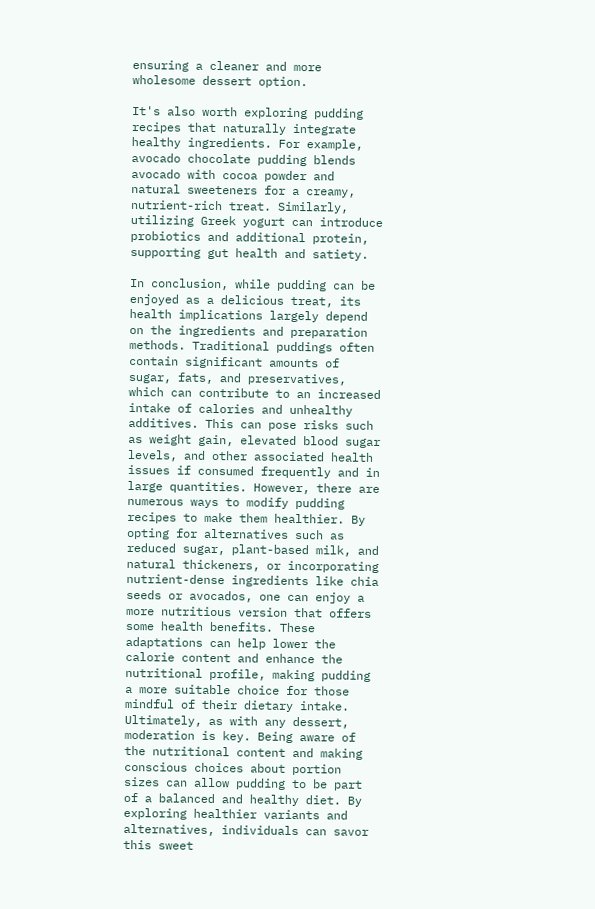ensuring a cleaner and more wholesome dessert option.

It's also worth exploring pudding recipes that naturally integrate healthy ingredients. For example, avocado chocolate pudding blends avocado with cocoa powder and natural sweeteners for a creamy, nutrient-rich treat. Similarly, utilizing Greek yogurt can introduce probiotics and additional protein, supporting gut health and satiety.

In conclusion, while pudding can be enjoyed as a delicious treat, its health implications largely depend on the ingredients and preparation methods. Traditional puddings often contain significant amounts of sugar, fats, and preservatives, which can contribute to an increased intake of calories and unhealthy additives. This can pose risks such as weight gain, elevated blood sugar levels, and other associated health issues if consumed frequently and in large quantities. However, there are numerous ways to modify pudding recipes to make them healthier. By opting for alternatives such as reduced sugar, plant-based milk, and natural thickeners, or incorporating nutrient-dense ingredients like chia seeds or avocados, one can enjoy a more nutritious version that offers some health benefits. These adaptations can help lower the calorie content and enhance the nutritional profile, making pudding a more suitable choice for those mindful of their dietary intake. Ultimately, as with any dessert, moderation is key. Being aware of the nutritional content and making conscious choices about portion sizes can allow pudding to be part of a balanced and healthy diet. By exploring healthier variants and alternatives, individuals can savor this sweet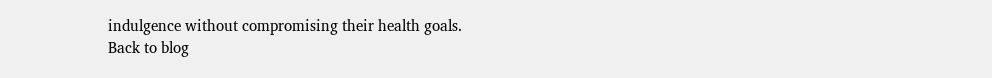indulgence without compromising their health goals.
Back to blog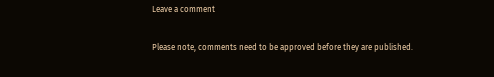Leave a comment

Please note, comments need to be approved before they are published.